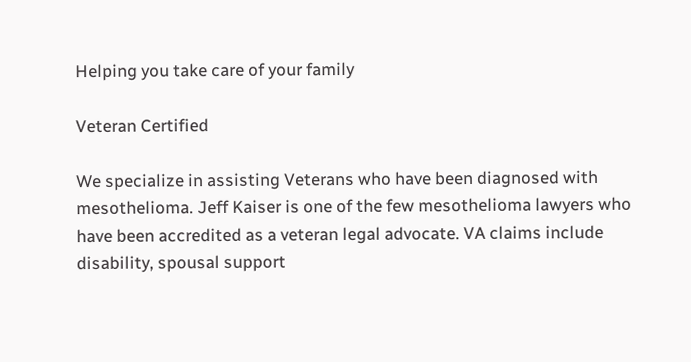Helping you take care of your family

Veteran Certified

We specialize in assisting Veterans who have been diagnosed with mesothelioma. Jeff Kaiser is one of the few mesothelioma lawyers who have been accredited as a veteran legal advocate. VA claims include disability, spousal support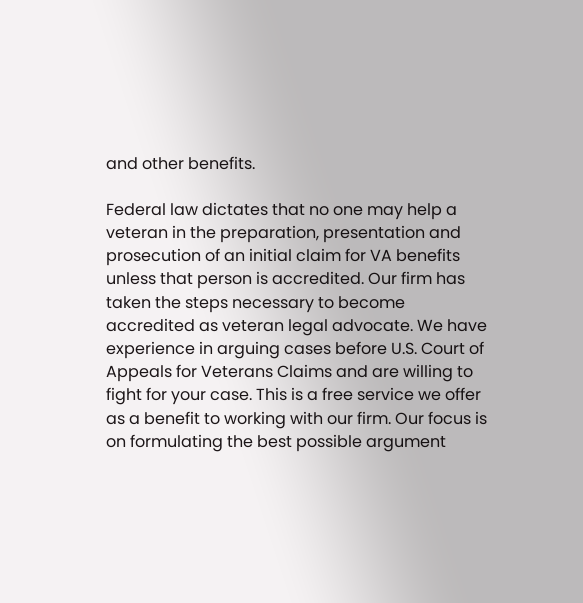and other benefits.

Federal law dictates that no one may help a veteran in the preparation, presentation and prosecution of an initial claim for VA benefits unless that person is accredited. Our firm has taken the steps necessary to become accredited as veteran legal advocate. We have experience in arguing cases before U.S. Court of Appeals for Veterans Claims and are willing to fight for your case. This is a free service we offer as a benefit to working with our firm. Our focus is on formulating the best possible argument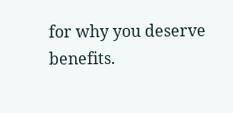for why you deserve benefits.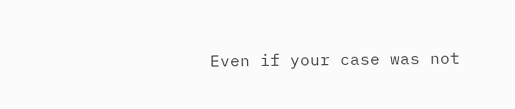Even if your case was not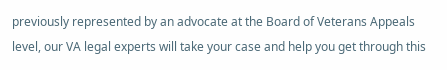previously represented by an advocate at the Board of Veterans Appeals level, our VA legal experts will take your case and help you get through this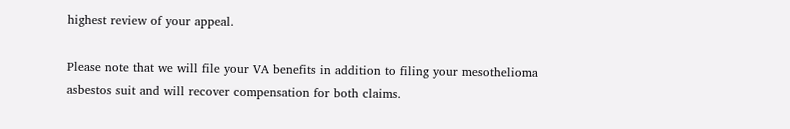highest review of your appeal.

Please note that we will file your VA benefits in addition to filing your mesothelioma asbestos suit and will recover compensation for both claims.